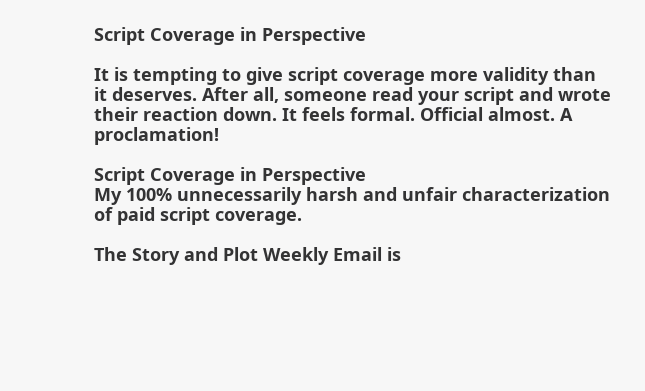Script Coverage in Perspective

It is tempting to give script coverage more validity than it deserves. After all, someone read your script and wrote their reaction down. It feels formal. Official almost. A proclamation!

Script Coverage in Perspective
My 100% unnecessarily harsh and unfair characterization of paid script coverage.

The Story and Plot Weekly Email is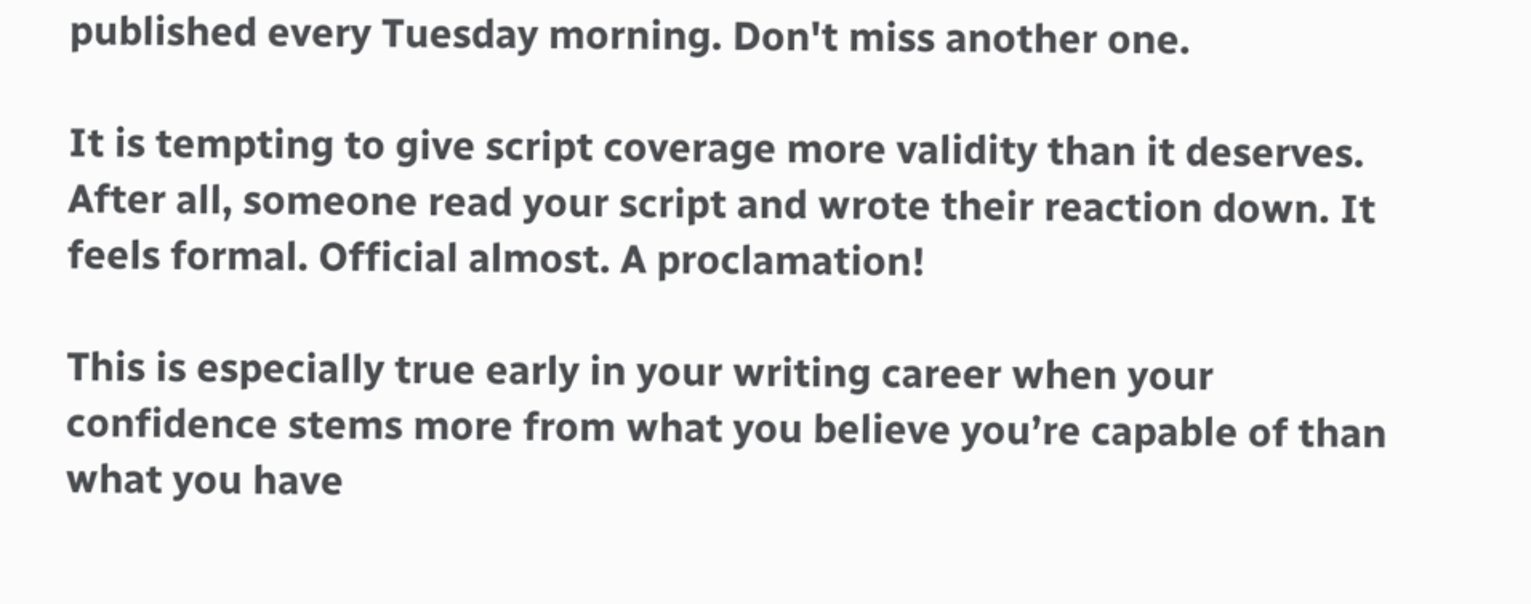published every Tuesday morning. Don't miss another one.

It is tempting to give script coverage more validity than it deserves. After all, someone read your script and wrote their reaction down. It feels formal. Official almost. A proclamation!

This is especially true early in your writing career when your confidence stems more from what you believe you’re capable of than what you have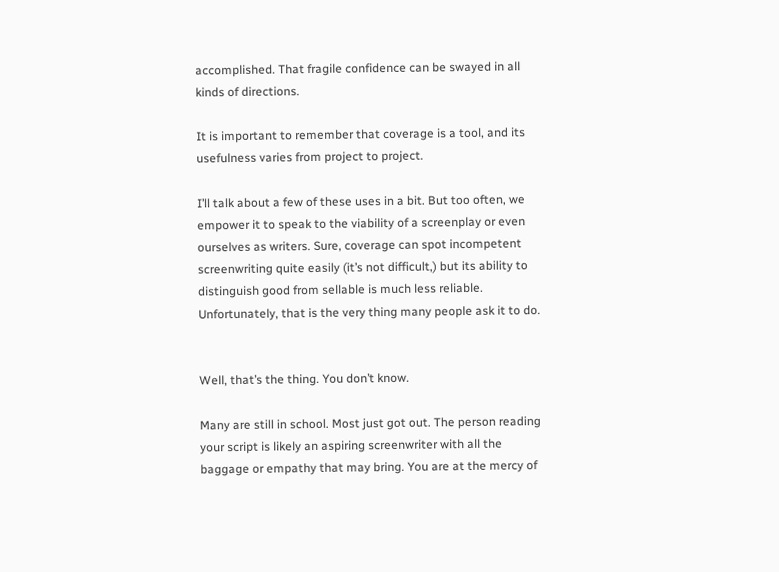accomplished. That fragile confidence can be swayed in all kinds of directions.

It is important to remember that coverage is a tool, and its usefulness varies from project to project.

I’ll talk about a few of these uses in a bit. But too often, we empower it to speak to the viability of a screenplay or even ourselves as writers. Sure, coverage can spot incompetent screenwriting quite easily (it’s not difficult,) but its ability to distinguish good from sellable is much less reliable. Unfortunately, that is the very thing many people ask it to do.


Well, that’s the thing. You don’t know.

Many are still in school. Most just got out. The person reading your script is likely an aspiring screenwriter with all the baggage or empathy that may bring. You are at the mercy of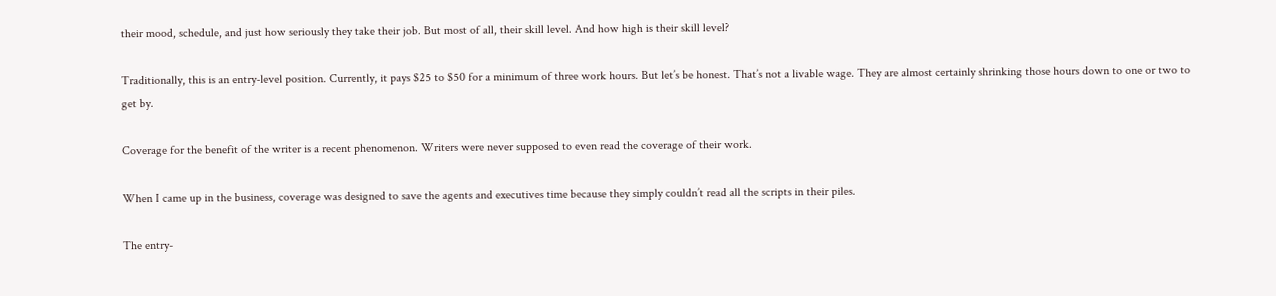their mood, schedule, and just how seriously they take their job. But most of all, their skill level. And how high is their skill level?

Traditionally, this is an entry-level position. Currently, it pays $25 to $50 for a minimum of three work hours. But let’s be honest. That’s not a livable wage. They are almost certainly shrinking those hours down to one or two to get by.

Coverage for the benefit of the writer is a recent phenomenon. Writers were never supposed to even read the coverage of their work.

When I came up in the business, coverage was designed to save the agents and executives time because they simply couldn’t read all the scripts in their piles.

The entry-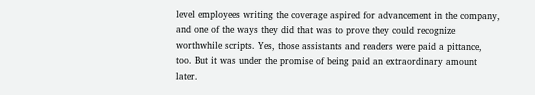level employees writing the coverage aspired for advancement in the company, and one of the ways they did that was to prove they could recognize worthwhile scripts. Yes, those assistants and readers were paid a pittance, too. But it was under the promise of being paid an extraordinary amount later.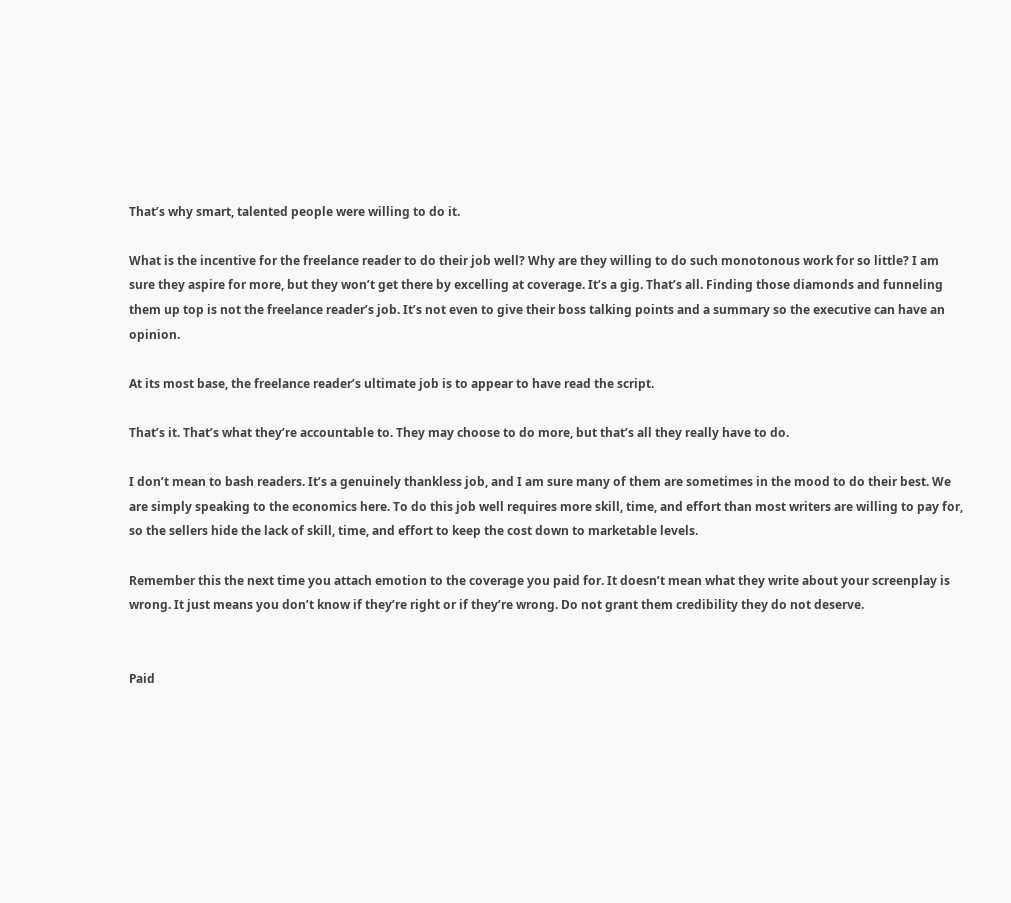That’s why smart, talented people were willing to do it.

What is the incentive for the freelance reader to do their job well? Why are they willing to do such monotonous work for so little? I am sure they aspire for more, but they won’t get there by excelling at coverage. It’s a gig. That’s all. Finding those diamonds and funneling them up top is not the freelance reader’s job. It’s not even to give their boss talking points and a summary so the executive can have an opinion.

At its most base, the freelance reader’s ultimate job is to appear to have read the script.

That’s it. That’s what they’re accountable to. They may choose to do more, but that’s all they really have to do.

I don’t mean to bash readers. It’s a genuinely thankless job, and I am sure many of them are sometimes in the mood to do their best. We are simply speaking to the economics here. To do this job well requires more skill, time, and effort than most writers are willing to pay for, so the sellers hide the lack of skill, time, and effort to keep the cost down to marketable levels.

Remember this the next time you attach emotion to the coverage you paid for. It doesn’t mean what they write about your screenplay is wrong. It just means you don’t know if they’re right or if they’re wrong. Do not grant them credibility they do not deserve.


Paid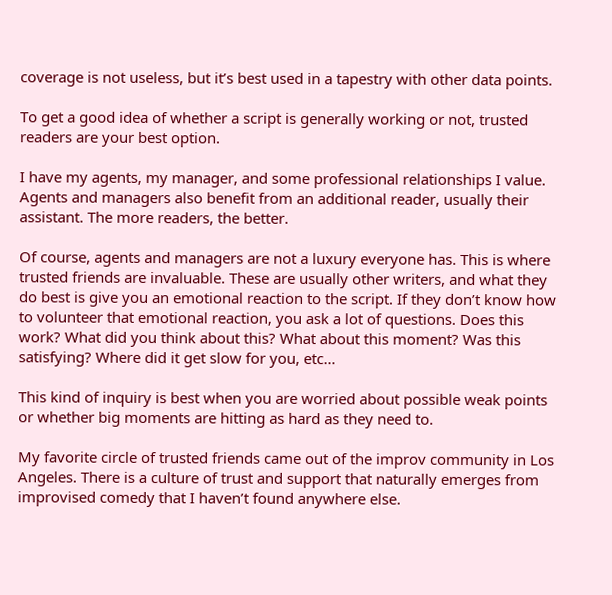coverage is not useless, but it’s best used in a tapestry with other data points.

To get a good idea of whether a script is generally working or not, trusted readers are your best option.

I have my agents, my manager, and some professional relationships I value. Agents and managers also benefit from an additional reader, usually their assistant. The more readers, the better.

Of course, agents and managers are not a luxury everyone has. This is where trusted friends are invaluable. These are usually other writers, and what they do best is give you an emotional reaction to the script. If they don’t know how to volunteer that emotional reaction, you ask a lot of questions. Does this work? What did you think about this? What about this moment? Was this satisfying? Where did it get slow for you, etc…

This kind of inquiry is best when you are worried about possible weak points or whether big moments are hitting as hard as they need to.

My favorite circle of trusted friends came out of the improv community in Los Angeles. There is a culture of trust and support that naturally emerges from improvised comedy that I haven’t found anywhere else.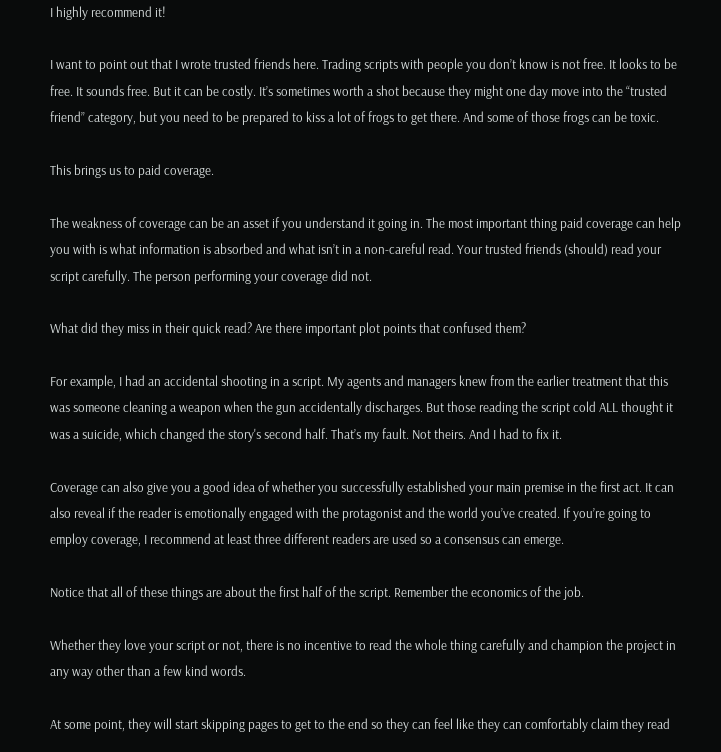I highly recommend it!

I want to point out that I wrote trusted friends here. Trading scripts with people you don’t know is not free. It looks to be free. It sounds free. But it can be costly. It’s sometimes worth a shot because they might one day move into the “trusted friend” category, but you need to be prepared to kiss a lot of frogs to get there. And some of those frogs can be toxic.

This brings us to paid coverage.

The weakness of coverage can be an asset if you understand it going in. The most important thing paid coverage can help you with is what information is absorbed and what isn’t in a non-careful read. Your trusted friends (should) read your script carefully. The person performing your coverage did not.

What did they miss in their quick read? Are there important plot points that confused them?

For example, I had an accidental shooting in a script. My agents and managers knew from the earlier treatment that this was someone cleaning a weapon when the gun accidentally discharges. But those reading the script cold ALL thought it was a suicide, which changed the story's second half. That’s my fault. Not theirs. And I had to fix it.

Coverage can also give you a good idea of whether you successfully established your main premise in the first act. It can also reveal if the reader is emotionally engaged with the protagonist and the world you’ve created. If you’re going to employ coverage, I recommend at least three different readers are used so a consensus can emerge.

Notice that all of these things are about the first half of the script. Remember the economics of the job.

Whether they love your script or not, there is no incentive to read the whole thing carefully and champion the project in any way other than a few kind words.

At some point, they will start skipping pages to get to the end so they can feel like they can comfortably claim they read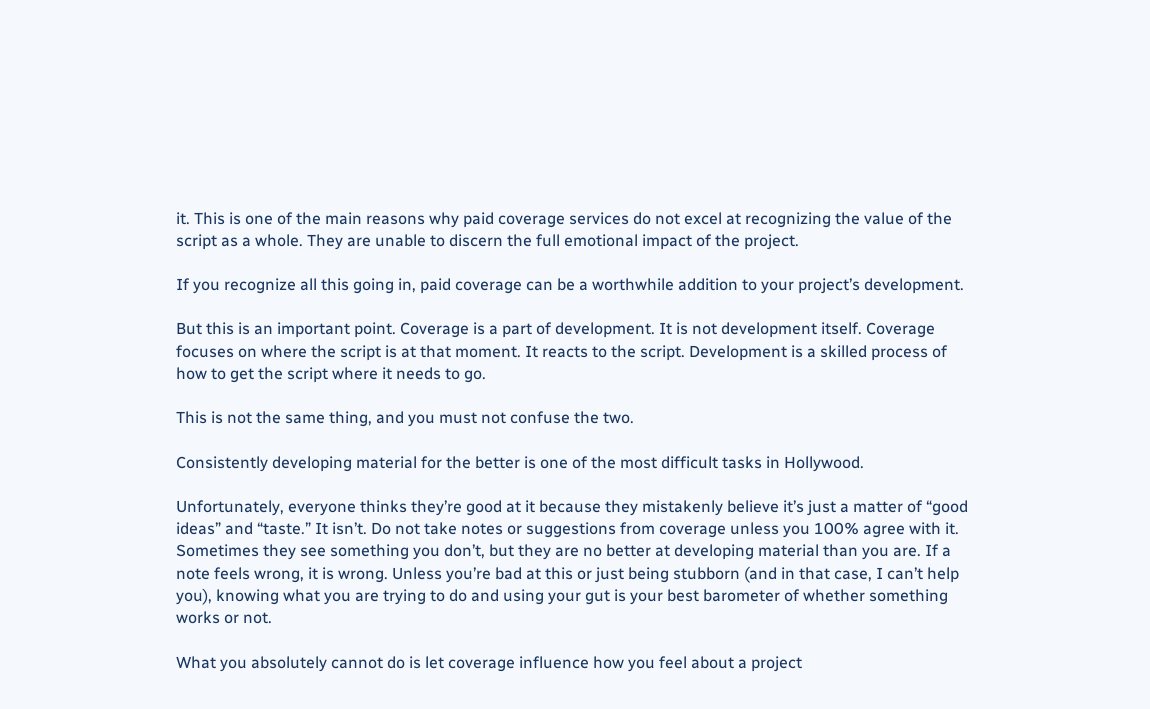it. This is one of the main reasons why paid coverage services do not excel at recognizing the value of the script as a whole. They are unable to discern the full emotional impact of the project.

If you recognize all this going in, paid coverage can be a worthwhile addition to your project’s development.

But this is an important point. Coverage is a part of development. It is not development itself. Coverage focuses on where the script is at that moment. It reacts to the script. Development is a skilled process of how to get the script where it needs to go.

This is not the same thing, and you must not confuse the two.

Consistently developing material for the better is one of the most difficult tasks in Hollywood.

Unfortunately, everyone thinks they’re good at it because they mistakenly believe it’s just a matter of “good ideas” and “taste.” It isn’t. Do not take notes or suggestions from coverage unless you 100% agree with it. Sometimes they see something you don’t, but they are no better at developing material than you are. If a note feels wrong, it is wrong. Unless you’re bad at this or just being stubborn (and in that case, I can’t help you), knowing what you are trying to do and using your gut is your best barometer of whether something works or not.

What you absolutely cannot do is let coverage influence how you feel about a project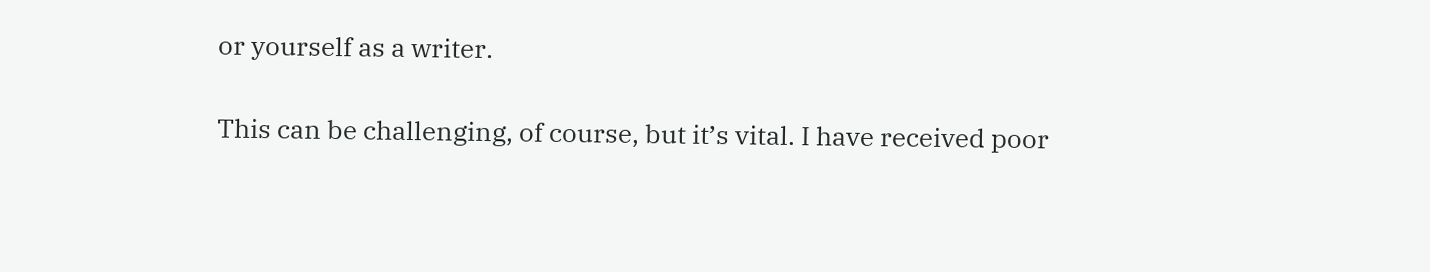or yourself as a writer.

This can be challenging, of course, but it’s vital. I have received poor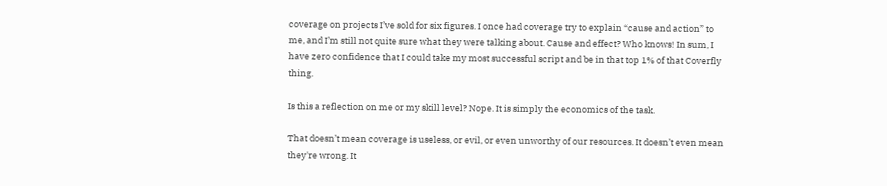coverage on projects I’ve sold for six figures. I once had coverage try to explain “cause and action” to me, and I’m still not quite sure what they were talking about. Cause and effect? Who knows! In sum, I have zero confidence that I could take my most successful script and be in that top 1% of that Coverfly thing.

Is this a reflection on me or my skill level? Nope. It is simply the economics of the task.

That doesn’t mean coverage is useless, or evil, or even unworthy of our resources. It doesn’t even mean they're wrong. It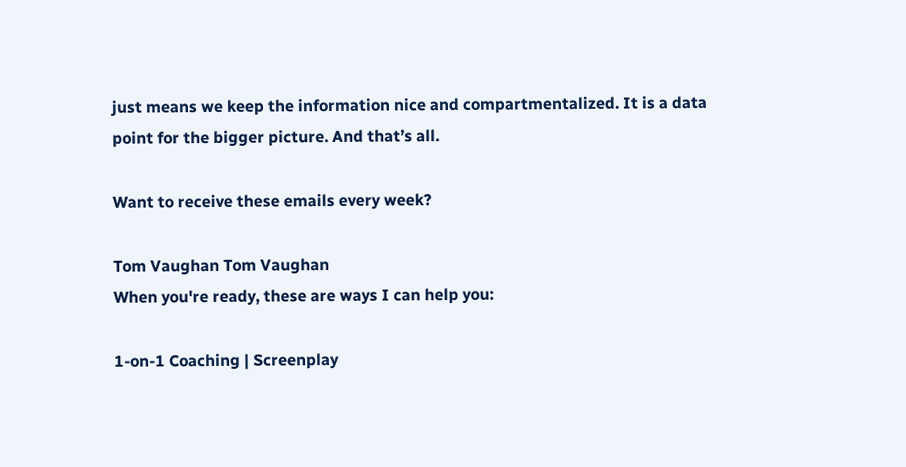just means we keep the information nice and compartmentalized. It is a data point for the bigger picture. And that’s all.

Want to receive these emails every week?

Tom Vaughan Tom Vaughan
When you're ready, these are ways I can help you:

1-on-1 Coaching | Screenplay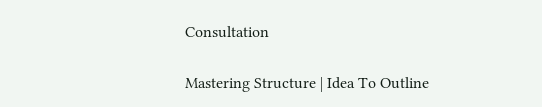Consultation

Mastering Structure | Idea To Outline